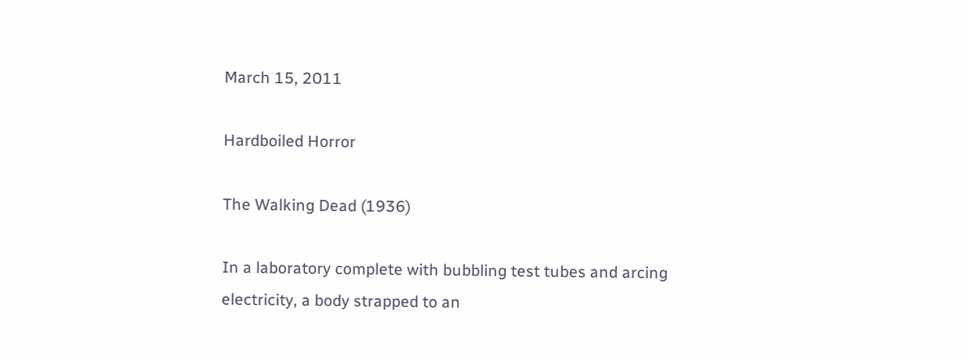March 15, 2011

Hardboiled Horror

The Walking Dead (1936)

In a laboratory complete with bubbling test tubes and arcing electricity, a body strapped to an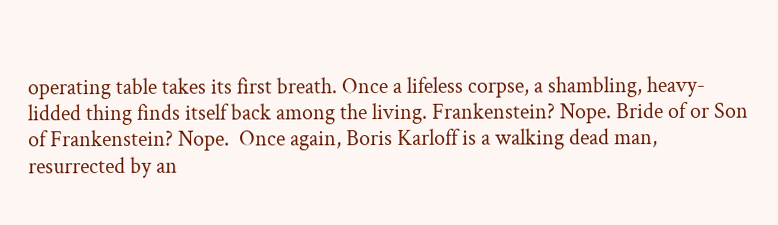operating table takes its first breath. Once a lifeless corpse, a shambling, heavy-lidded thing finds itself back among the living. Frankenstein? Nope. Bride of or Son of Frankenstein? Nope.  Once again, Boris Karloff is a walking dead man, resurrected by an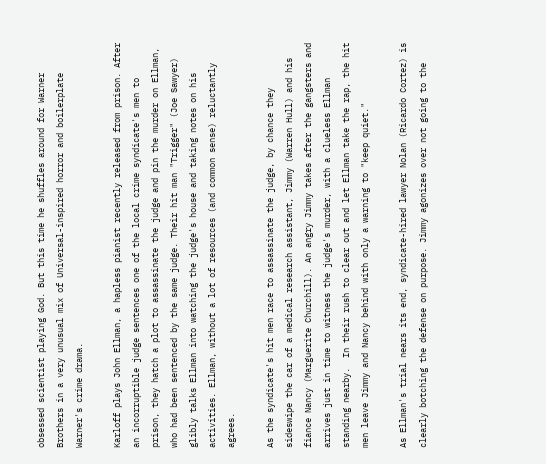obsessed scientist playing God. But this time he shuffles around for Warner Brothers in a very unusual mix of Universal-inspired horror and boilerplate Warner's crime drama.

Karloff plays John Ellman, a hapless pianist recently released from prison. After an incorruptible judge sentences one of the local crime syndicate's men to prison, they hatch a plot to assassinate the judge and pin the murder on Ellman, who had been sentenced by the same judge. Their hit man "Trigger" (Joe Sawyer) glibly talks Ellman into watching the judge's house and taking notes on his activities. Ellman, without a lot of resources (and common sense) reluctantly agrees.

As the syndicate's hit men race to assassinate the judge, by chance they sideswipe the car of a medical research assistant, Jimmy (Warren Hull) and his fiance Nancy (Marguerite Churchill). An angry Jimmy takes after the gangsters and arrives just in time to witness the judge's murder, with a clueless Ellman standing nearby.  In their rush to clear out and let Ellman take the rap, the hit men leave Jimmy and Nancy behind with only a warning to "keep quiet."

As Ellman's trial nears its end, syndicate-hired lawyer Nolan (Ricardo Cortez) is clearly botching the defense on purpose. Jimmy agonizes over not going to the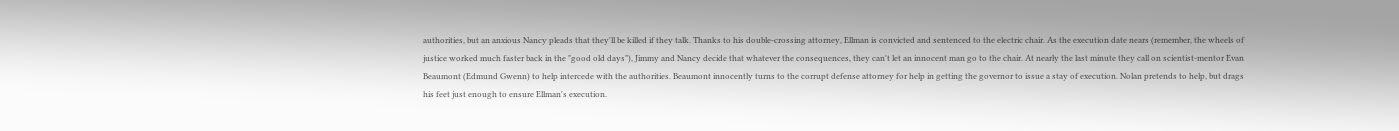authorities, but an anxious Nancy pleads that they'll be killed if they talk. Thanks to his double-crossing attorney, Ellman is convicted and sentenced to the electric chair. As the execution date nears (remember, the wheels of justice worked much faster back in the "good old days"), Jimmy and Nancy decide that whatever the consequences, they can't let an innocent man go to the chair. At nearly the last minute they call on scientist-mentor Evan Beaumont (Edmund Gwenn) to help intercede with the authorities. Beaumont innocently turns to the corrupt defense attorney for help in getting the governor to issue a stay of execution. Nolan pretends to help, but drags his feet just enough to ensure Ellman's execution.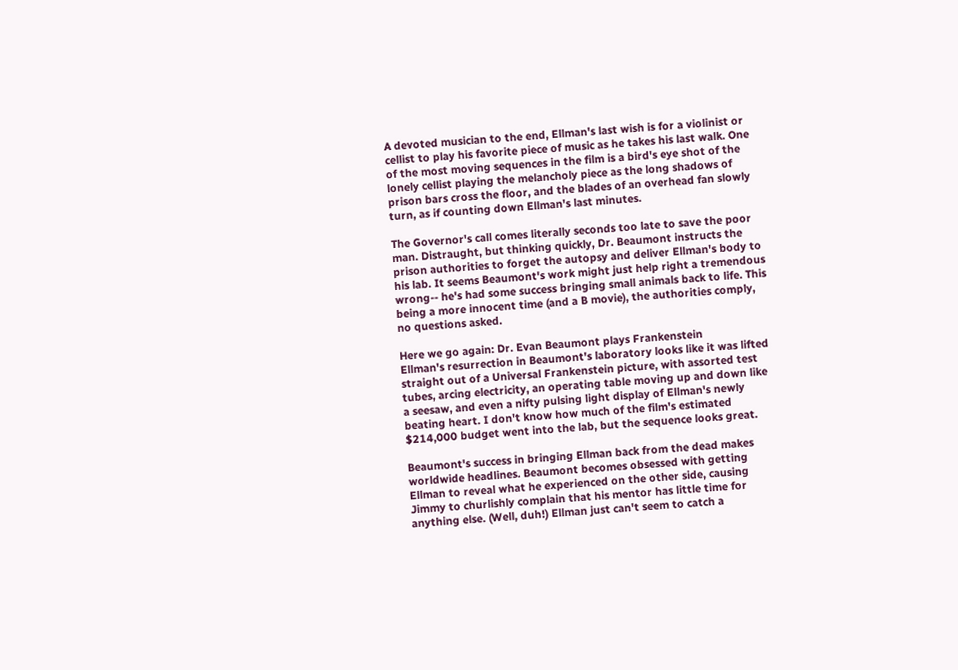A devoted musician to the end, Ellman's last wish is for a violinist or cellist to play his favorite piece of music as he takes his last walk. One of the most moving sequences in the film is a bird's eye shot of the lonely cellist playing the melancholy piece as the long shadows of prison bars cross the floor, and the blades of an overhead fan slowly turn, as if counting down Ellman's last minutes.

The Governor's call comes literally seconds too late to save the poor man. Distraught, but thinking quickly, Dr. Beaumont instructs the prison authorities to forget the autopsy and deliver Ellman's body to his lab. It seems Beaumont's work might just help right a tremendous wrong-- he's had some success bringing small animals back to life. This being a more innocent time (and a B movie), the authorities comply, no questions asked.

Here we go again: Dr. Evan Beaumont plays Frankenstein
Ellman's resurrection in Beaumont's laboratory looks like it was lifted straight out of a Universal Frankenstein picture, with assorted test tubes, arcing electricity, an operating table moving up and down like a seesaw, and even a nifty pulsing light display of Ellman's newly beating heart. I don't know how much of the film's estimated $214,000 budget went into the lab, but the sequence looks great.

Beaumont's success in bringing Ellman back from the dead makes worldwide headlines. Beaumont becomes obsessed with getting Ellman to reveal what he experienced on the other side, causing Jimmy to churlishly complain that his mentor has little time for anything else. (Well, duh!) Ellman just can't seem to catch a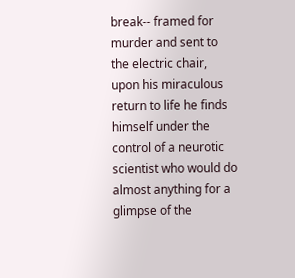break-- framed for murder and sent to the electric chair, upon his miraculous return to life he finds himself under the control of a neurotic scientist who would do almost anything for a glimpse of the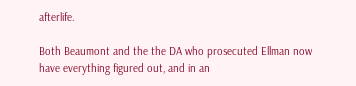afterlife.

Both Beaumont and the the DA who prosecuted Ellman now have everything figured out, and in an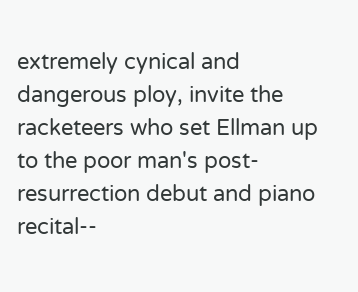extremely cynical and dangerous ploy, invite the racketeers who set Ellman up to the poor man's post-resurrection debut and piano recital--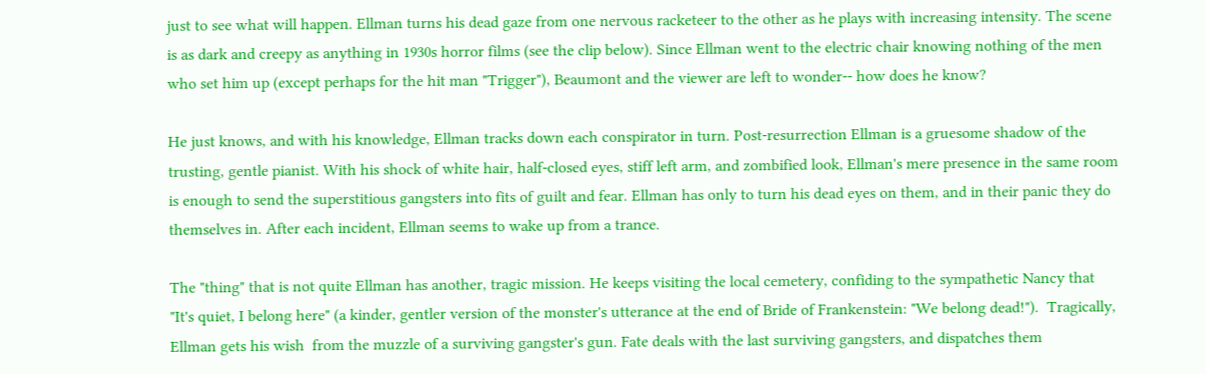just to see what will happen. Ellman turns his dead gaze from one nervous racketeer to the other as he plays with increasing intensity. The scene is as dark and creepy as anything in 1930s horror films (see the clip below). Since Ellman went to the electric chair knowing nothing of the men who set him up (except perhaps for the hit man "Trigger"), Beaumont and the viewer are left to wonder-- how does he know?

He just knows, and with his knowledge, Ellman tracks down each conspirator in turn. Post-resurrection Ellman is a gruesome shadow of the trusting, gentle pianist. With his shock of white hair, half-closed eyes, stiff left arm, and zombified look, Ellman's mere presence in the same room is enough to send the superstitious gangsters into fits of guilt and fear. Ellman has only to turn his dead eyes on them, and in their panic they do themselves in. After each incident, Ellman seems to wake up from a trance.

The "thing" that is not quite Ellman has another, tragic mission. He keeps visiting the local cemetery, confiding to the sympathetic Nancy that "It's quiet, I belong here" (a kinder, gentler version of the monster's utterance at the end of Bride of Frankenstein: "We belong dead!").  Tragically, Ellman gets his wish  from the muzzle of a surviving gangster's gun. Fate deals with the last surviving gangsters, and dispatches them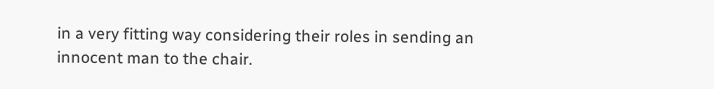in a very fitting way considering their roles in sending an innocent man to the chair.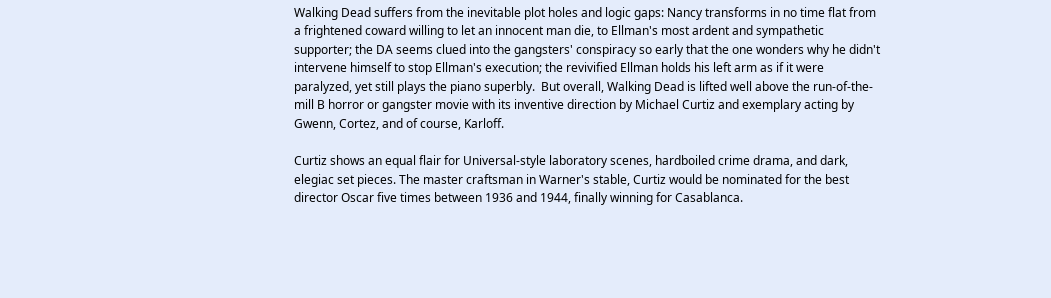Walking Dead suffers from the inevitable plot holes and logic gaps: Nancy transforms in no time flat from a frightened coward willing to let an innocent man die, to Ellman's most ardent and sympathetic supporter; the DA seems clued into the gangsters' conspiracy so early that the one wonders why he didn't intervene himself to stop Ellman's execution; the revivified Ellman holds his left arm as if it were paralyzed, yet still plays the piano superbly.  But overall, Walking Dead is lifted well above the run-of-the-mill B horror or gangster movie with its inventive direction by Michael Curtiz and exemplary acting by Gwenn, Cortez, and of course, Karloff.

Curtiz shows an equal flair for Universal-style laboratory scenes, hardboiled crime drama, and dark, elegiac set pieces. The master craftsman in Warner's stable, Curtiz would be nominated for the best director Oscar five times between 1936 and 1944, finally winning for Casablanca.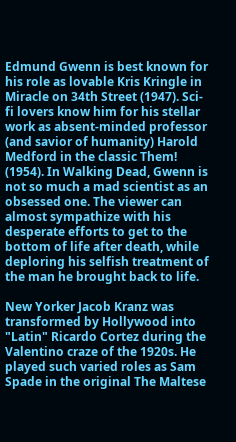Edmund Gwenn is best known for his role as lovable Kris Kringle in Miracle on 34th Street (1947). Sci-fi lovers know him for his stellar work as absent-minded professor (and savior of humanity) Harold Medford in the classic Them! (1954). In Walking Dead, Gwenn is not so much a mad scientist as an obsessed one. The viewer can almost sympathize with his desperate efforts to get to the bottom of life after death, while deploring his selfish treatment of the man he brought back to life.

New Yorker Jacob Kranz was transformed by Hollywood into "Latin" Ricardo Cortez during the Valentino craze of the 1920s. He played such varied roles as Sam Spade in the original The Maltese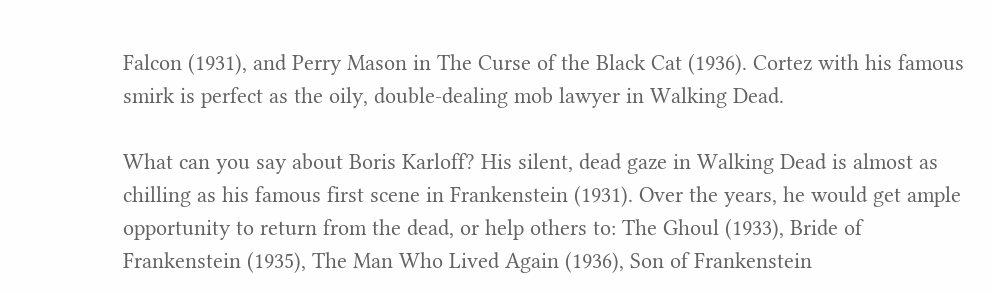Falcon (1931), and Perry Mason in The Curse of the Black Cat (1936). Cortez with his famous smirk is perfect as the oily, double-dealing mob lawyer in Walking Dead.

What can you say about Boris Karloff? His silent, dead gaze in Walking Dead is almost as chilling as his famous first scene in Frankenstein (1931). Over the years, he would get ample opportunity to return from the dead, or help others to: The Ghoul (1933), Bride of Frankenstein (1935), The Man Who Lived Again (1936), Son of Frankenstein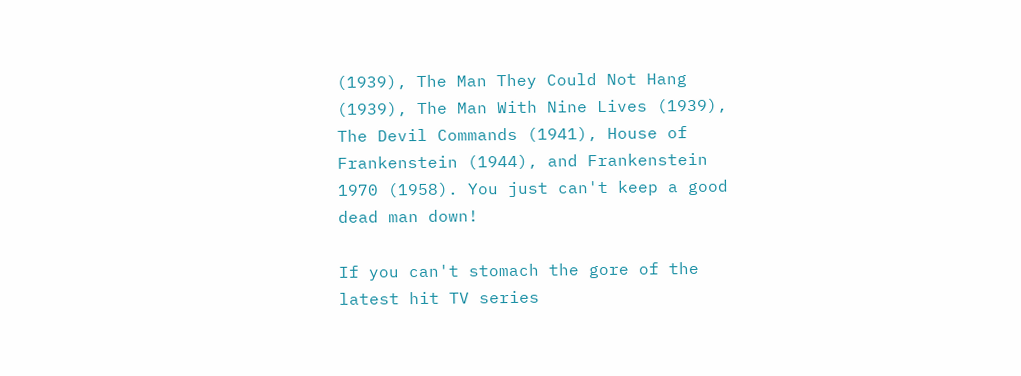(1939), The Man They Could Not Hang (1939), The Man With Nine Lives (1939), The Devil Commands (1941), House of Frankenstein (1944), and Frankenstein 1970 (1958). You just can't keep a good dead man down!

If you can't stomach the gore of the latest hit TV series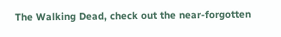The Walking Dead, check out the near-forgotten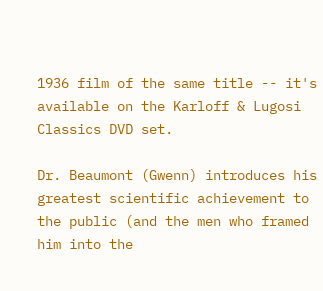1936 film of the same title -- it's available on the Karloff & Lugosi Classics DVD set.

Dr. Beaumont (Gwenn) introduces his greatest scientific achievement to the public (and the men who framed him into the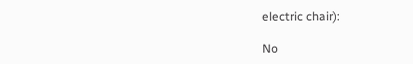electric chair):

No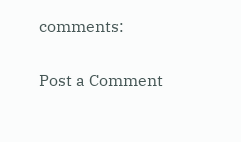comments:

Post a Comment